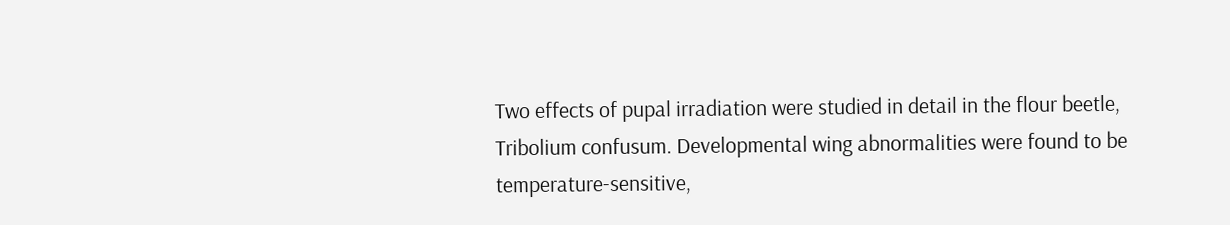Two effects of pupal irradiation were studied in detail in the flour beetle, Tribolium confusum. Developmental wing abnormalities were found to be temperature-sensitive,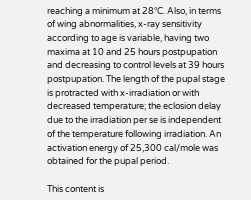reaching a minimum at 28°C. Also, in terms of wing abnormalities, x-ray sensitivity according to age is variable, having two maxima at 10 and 25 hours postpupation and decreasing to control levels at 39 hours postpupation. The length of the pupal stage is protracted with x-irradiation or with decreased temperature; the eclosion delay due to the irradiation per se is independent of the temperature following irradiation. An activation energy of 25,300 cal/mole was obtained for the pupal period.

This content is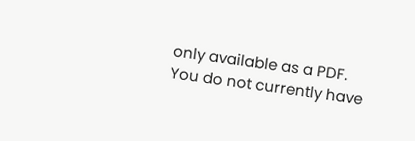only available as a PDF.
You do not currently have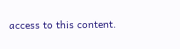access to this content.